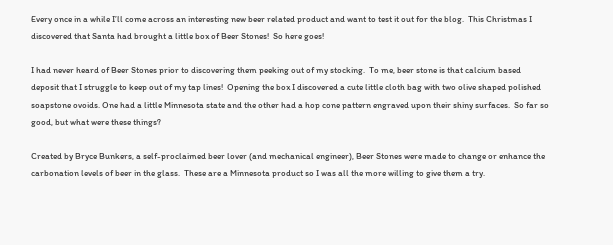Every once in a while I’ll come across an interesting new beer related product and want to test it out for the blog.  This Christmas I discovered that Santa had brought a little box of Beer Stones!  So here goes!

I had never heard of Beer Stones prior to discovering them peeking out of my stocking.  To me, beer stone is that calcium based deposit that I struggle to keep out of my tap lines!  Opening the box I discovered a cute little cloth bag with two olive shaped polished soapstone ovoids. One had a little Minnesota state and the other had a hop cone pattern engraved upon their shiny surfaces.  So far so good, but what were these things?

Created by Bryce Bunkers, a self-proclaimed beer lover (and mechanical engineer), Beer Stones were made to change or enhance the carbonation levels of beer in the glass.  These are a Minnesota product so I was all the more willing to give them a try.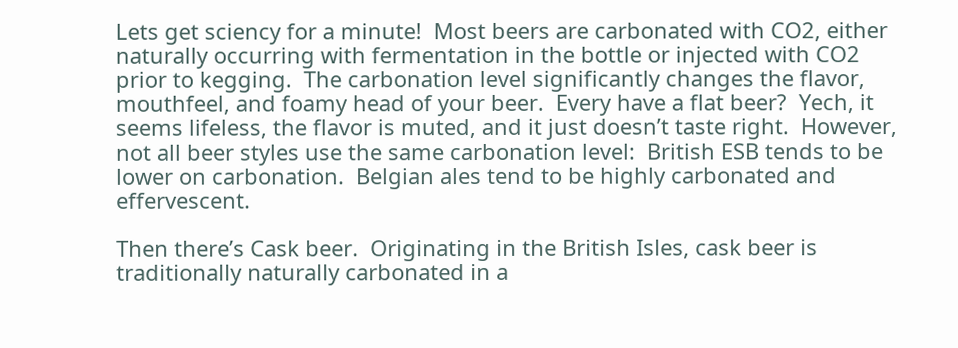Lets get sciency for a minute!  Most beers are carbonated with CO2, either naturally occurring with fermentation in the bottle or injected with CO2 prior to kegging.  The carbonation level significantly changes the flavor, mouthfeel, and foamy head of your beer.  Every have a flat beer?  Yech, it seems lifeless, the flavor is muted, and it just doesn’t taste right.  However, not all beer styles use the same carbonation level:  British ESB tends to be lower on carbonation.  Belgian ales tend to be highly carbonated and effervescent.

Then there’s Cask beer.  Originating in the British Isles, cask beer is traditionally naturally carbonated in a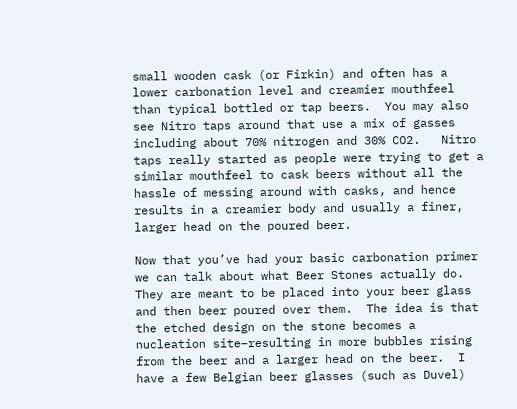small wooden cask (or Firkin) and often has a lower carbonation level and creamier mouthfeel than typical bottled or tap beers.  You may also see Nitro taps around that use a mix of gasses including about 70% nitrogen and 30% CO2.   Nitro taps really started as people were trying to get a similar mouthfeel to cask beers without all the hassle of messing around with casks, and hence results in a creamier body and usually a finer, larger head on the poured beer.

Now that you’ve had your basic carbonation primer we can talk about what Beer Stones actually do.  They are meant to be placed into your beer glass and then beer poured over them.  The idea is that the etched design on the stone becomes a nucleation site–resulting in more bubbles rising from the beer and a larger head on the beer.  I have a few Belgian beer glasses (such as Duvel)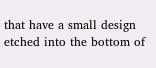that have a small design etched into the bottom of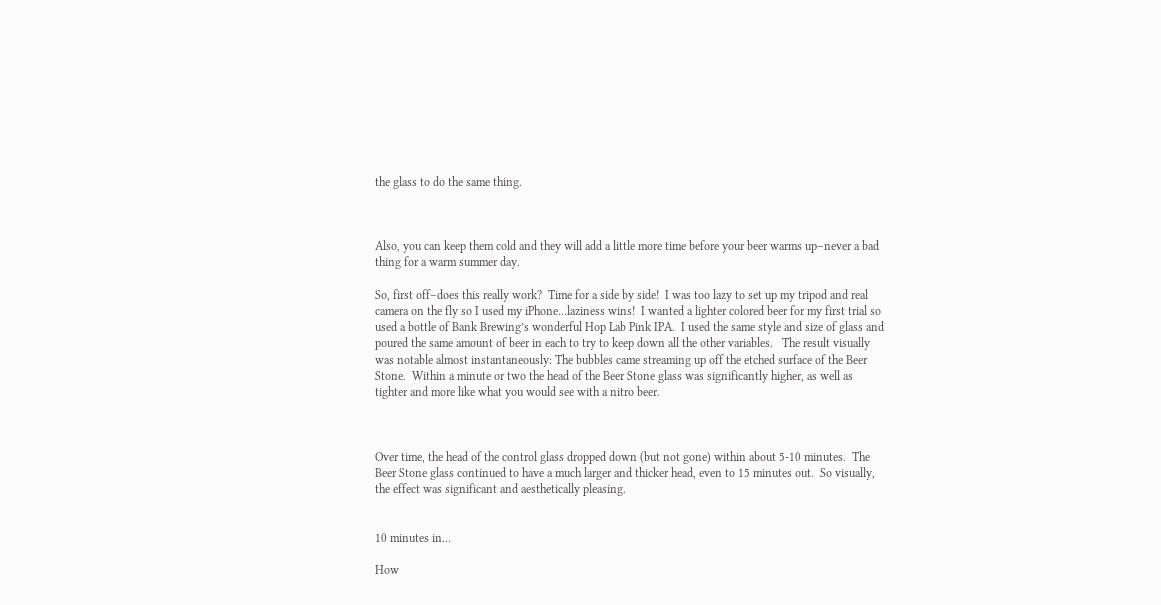the glass to do the same thing.



Also, you can keep them cold and they will add a little more time before your beer warms up–never a bad thing for a warm summer day.

So, first off–does this really work?  Time for a side by side!  I was too lazy to set up my tripod and real camera on the fly so I used my iPhone…laziness wins!  I wanted a lighter colored beer for my first trial so used a bottle of Bank Brewing’s wonderful Hop Lab Pink IPA.  I used the same style and size of glass and poured the same amount of beer in each to try to keep down all the other variables.   The result visually was notable almost instantaneously: The bubbles came streaming up off the etched surface of the Beer Stone.  Within a minute or two the head of the Beer Stone glass was significantly higher, as well as tighter and more like what you would see with a nitro beer.



Over time, the head of the control glass dropped down (but not gone) within about 5-10 minutes.  The Beer Stone glass continued to have a much larger and thicker head, even to 15 minutes out.  So visually, the effect was significant and aesthetically pleasing.


10 minutes in…

How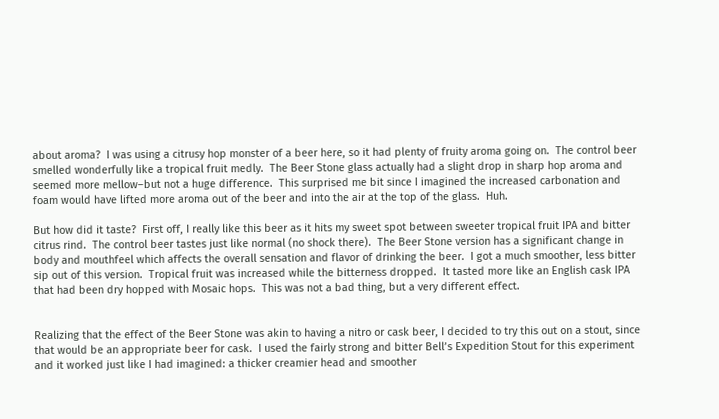about aroma?  I was using a citrusy hop monster of a beer here, so it had plenty of fruity aroma going on.  The control beer smelled wonderfully like a tropical fruit medly.  The Beer Stone glass actually had a slight drop in sharp hop aroma and seemed more mellow–but not a huge difference.  This surprised me bit since I imagined the increased carbonation and foam would have lifted more aroma out of the beer and into the air at the top of the glass.  Huh.

But how did it taste?  First off, I really like this beer as it hits my sweet spot between sweeter tropical fruit IPA and bitter citrus rind.  The control beer tastes just like normal (no shock there).  The Beer Stone version has a significant change in body and mouthfeel which affects the overall sensation and flavor of drinking the beer.  I got a much smoother, less bitter sip out of this version.  Tropical fruit was increased while the bitterness dropped.  It tasted more like an English cask IPA that had been dry hopped with Mosaic hops.  This was not a bad thing, but a very different effect.


Realizing that the effect of the Beer Stone was akin to having a nitro or cask beer, I decided to try this out on a stout, since that would be an appropriate beer for cask.  I used the fairly strong and bitter Bell’s Expedition Stout for this experiment and it worked just like I had imagined: a thicker creamier head and smoother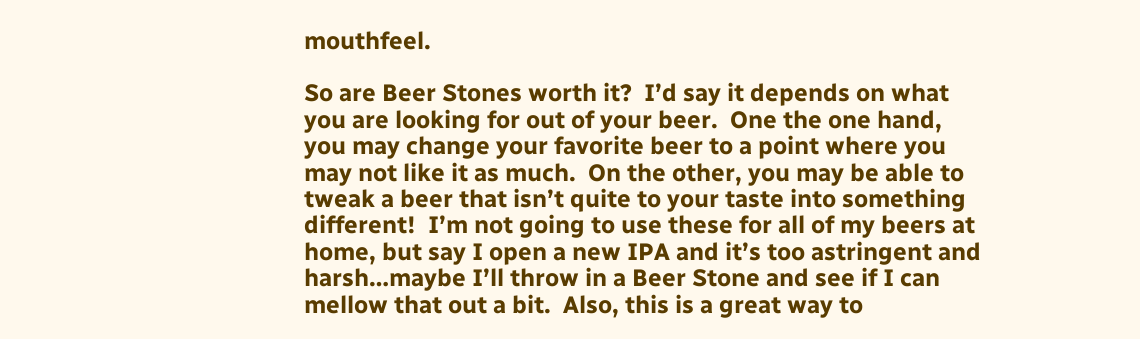mouthfeel.

So are Beer Stones worth it?  I’d say it depends on what you are looking for out of your beer.  One the one hand, you may change your favorite beer to a point where you may not like it as much.  On the other, you may be able to tweak a beer that isn’t quite to your taste into something different!  I’m not going to use these for all of my beers at home, but say I open a new IPA and it’s too astringent and harsh…maybe I’ll throw in a Beer Stone and see if I can mellow that out a bit.  Also, this is a great way to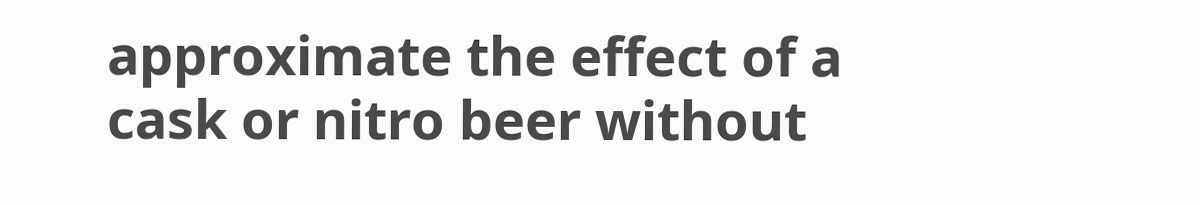approximate the effect of a cask or nitro beer without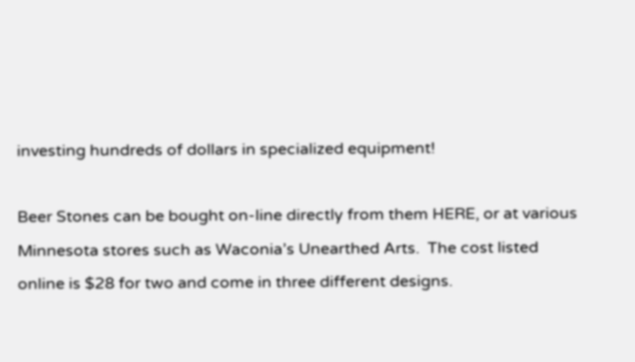investing hundreds of dollars in specialized equipment!

Beer Stones can be bought on-line directly from them HERE, or at various Minnesota stores such as Waconia’s Unearthed Arts.  The cost listed online is $28 for two and come in three different designs.